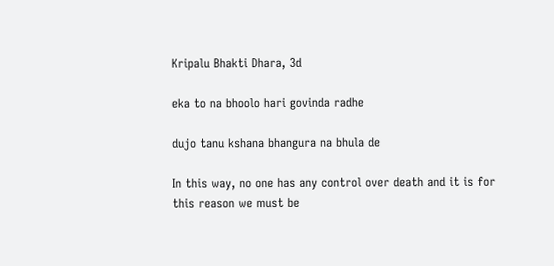Kripalu Bhakti Dhara, 3d

eka to na bhoolo hari govinda radhe

dujo tanu kshana bhangura na bhula de

In this way, no one has any control over death and it is for this reason we must be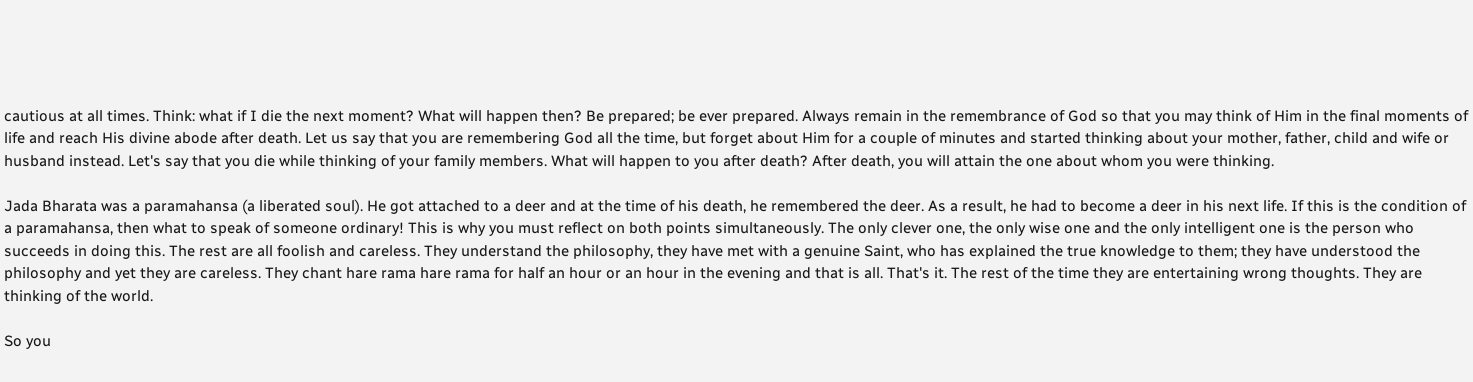cautious at all times. Think: what if I die the next moment? What will happen then? Be prepared; be ever prepared. Always remain in the remembrance of God so that you may think of Him in the final moments of life and reach His divine abode after death. Let us say that you are remembering God all the time, but forget about Him for a couple of minutes and started thinking about your mother, father, child and wife or husband instead. Let's say that you die while thinking of your family members. What will happen to you after death? After death, you will attain the one about whom you were thinking.

Jada Bharata was a paramahansa (a liberated soul). He got attached to a deer and at the time of his death, he remembered the deer. As a result, he had to become a deer in his next life. If this is the condition of a paramahansa, then what to speak of someone ordinary! This is why you must reflect on both points simultaneously. The only clever one, the only wise one and the only intelligent one is the person who succeeds in doing this. The rest are all foolish and careless. They understand the philosophy, they have met with a genuine Saint, who has explained the true knowledge to them; they have understood the philosophy and yet they are careless. They chant hare rama hare rama for half an hour or an hour in the evening and that is all. That's it. The rest of the time they are entertaining wrong thoughts. They are thinking of the world.

So you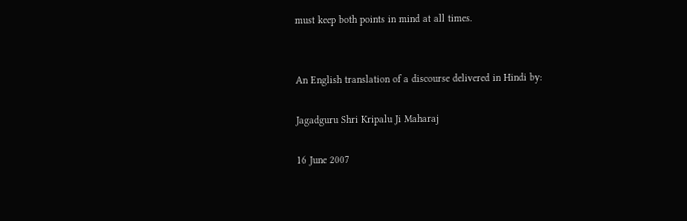must keep both points in mind at all times.


An English translation of a discourse delivered in Hindi by:

Jagadguru Shri Kripalu Ji Maharaj

16 June 2007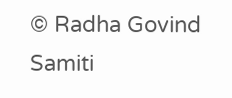© Radha Govind Samiti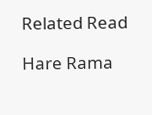Related Read

Hare Rama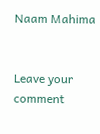Naam Mahima


Leave your comment